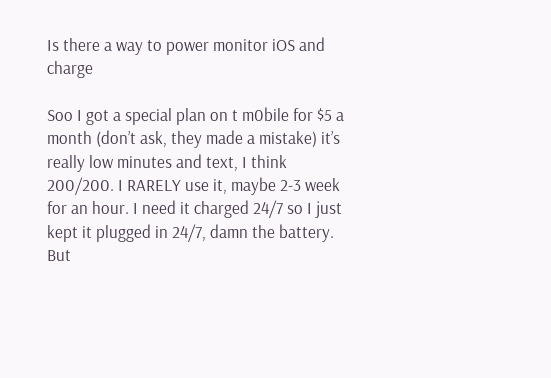Is there a way to power monitor iOS and charge

Soo I got a special plan on t m0bile for $5 a month (don’t ask, they made a mistake) it’s really low minutes and text, I think 200/200. I RARELY use it, maybe 2-3 week for an hour. I need it charged 24/7 so I just kept it plugged in 24/7, damn the battery. But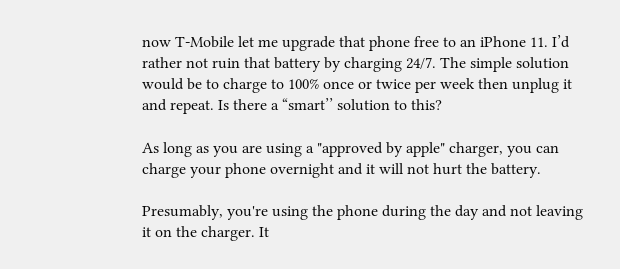now T-Mobile let me upgrade that phone free to an iPhone 11. I’d rather not ruin that battery by charging 24/7. The simple solution would be to charge to 100% once or twice per week then unplug it and repeat. Is there a “smart’’ solution to this?

As long as you are using a "approved by apple" charger, you can charge your phone overnight and it will not hurt the battery.

Presumably, you're using the phone during the day and not leaving it on the charger. It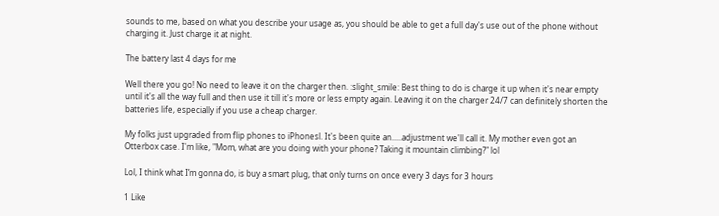sounds to me, based on what you describe your usage as, you should be able to get a full day's use out of the phone without charging it. Just charge it at night.

The battery last 4 days for me

Well there you go! No need to leave it on the charger then. :slight_smile: Best thing to do is charge it up when it's near empty until it's all the way full and then use it till it's more or less empty again. Leaving it on the charger 24/7 can definitely shorten the batteries life, especially if you use a cheap charger.

My folks just upgraded from flip phones to iPhonesl. It's been quite an.....adjustment we'll call it. My mother even got an Otterbox case. I'm like, "Mom, what are you doing with your phone? Taking it mountain climbing?" lol

Lol, I think what I’m gonna do, is buy a smart plug, that only turns on once every 3 days for 3 hours

1 Like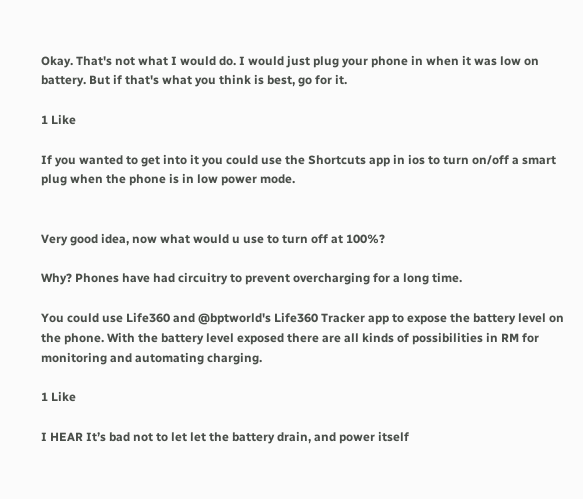Okay. That's not what I would do. I would just plug your phone in when it was low on battery. But if that's what you think is best, go for it.

1 Like

If you wanted to get into it you could use the Shortcuts app in ios to turn on/off a smart plug when the phone is in low power mode.


Very good idea, now what would u use to turn off at 100%?

Why? Phones have had circuitry to prevent overcharging for a long time.

You could use Life360 and @bptworld's Life360 Tracker app to expose the battery level on the phone. With the battery level exposed there are all kinds of possibilities in RM for monitoring and automating charging.

1 Like

I HEAR It’s bad not to let let the battery drain, and power itself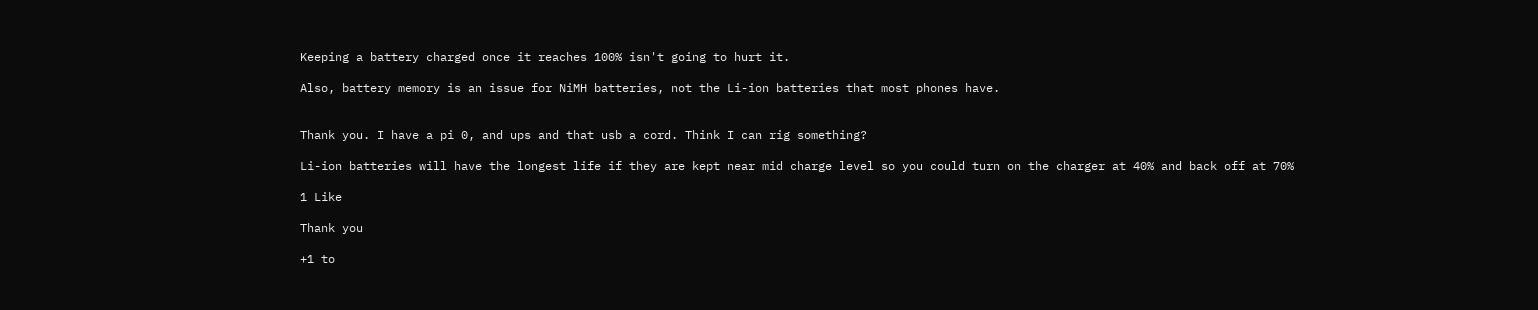Keeping a battery charged once it reaches 100% isn't going to hurt it.

Also, battery memory is an issue for NiMH batteries, not the Li-ion batteries that most phones have.


Thank you. I have a pi 0, and ups and that usb a cord. Think I can rig something?

Li-ion batteries will have the longest life if they are kept near mid charge level so you could turn on the charger at 40% and back off at 70%

1 Like

Thank you

+1 to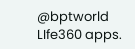@bptworld LIfe360 apps.